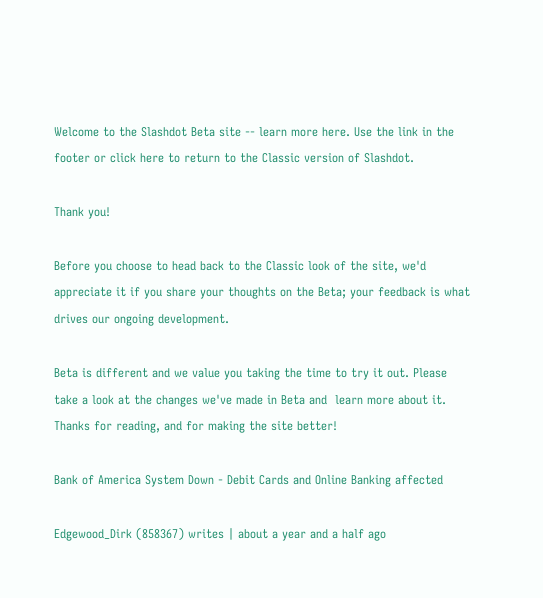Welcome to the Slashdot Beta site -- learn more here. Use the link in the footer or click here to return to the Classic version of Slashdot.

Thank you!

Before you choose to head back to the Classic look of the site, we'd appreciate it if you share your thoughts on the Beta; your feedback is what drives our ongoing development.

Beta is different and we value you taking the time to try it out. Please take a look at the changes we've made in Beta and  learn more about it. Thanks for reading, and for making the site better!

Bank of America System Down - Debit Cards and Online Banking affected

Edgewood_Dirk (858367) writes | about a year and a half ago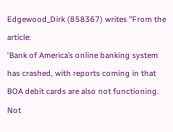Edgewood_Dirk (858367) writes "From the article:
'Bank of America’s online banking system has crashed, with reports coming in that BOA debit cards are also not functioning.
Not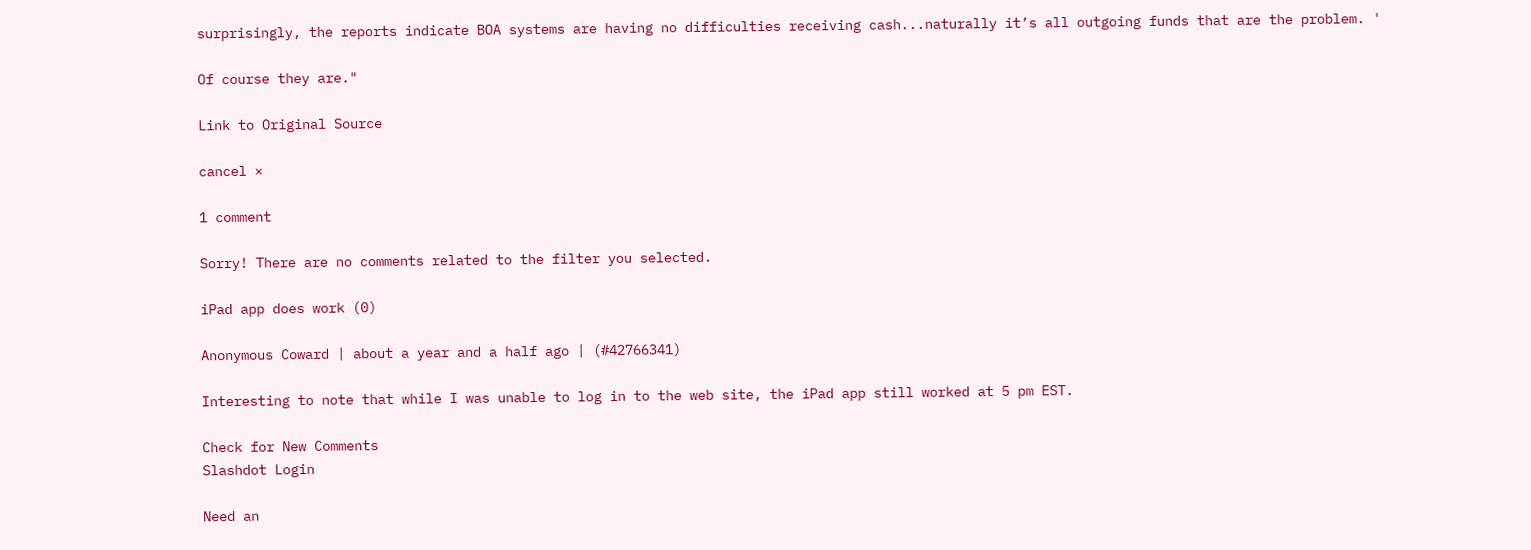surprisingly, the reports indicate BOA systems are having no difficulties receiving cash...naturally it’s all outgoing funds that are the problem. '

Of course they are."

Link to Original Source

cancel ×

1 comment

Sorry! There are no comments related to the filter you selected.

iPad app does work (0)

Anonymous Coward | about a year and a half ago | (#42766341)

Interesting to note that while I was unable to log in to the web site, the iPad app still worked at 5 pm EST.

Check for New Comments
Slashdot Login

Need an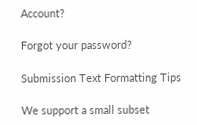Account?

Forgot your password?

Submission Text Formatting Tips

We support a small subset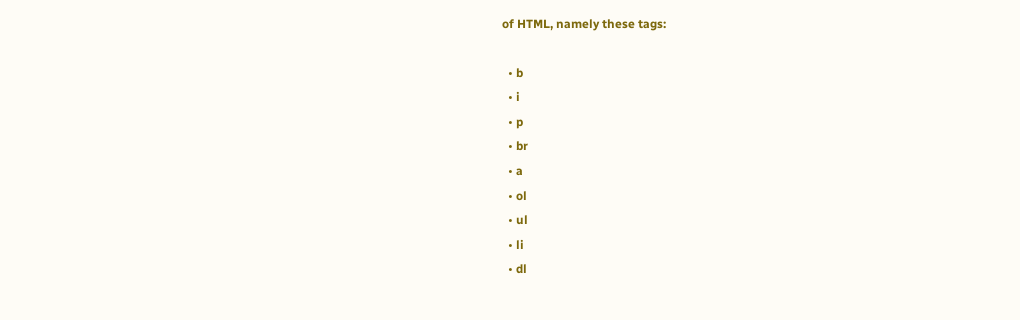of HTML, namely these tags:

  • b
  • i
  • p
  • br
  • a
  • ol
  • ul
  • li
  • dl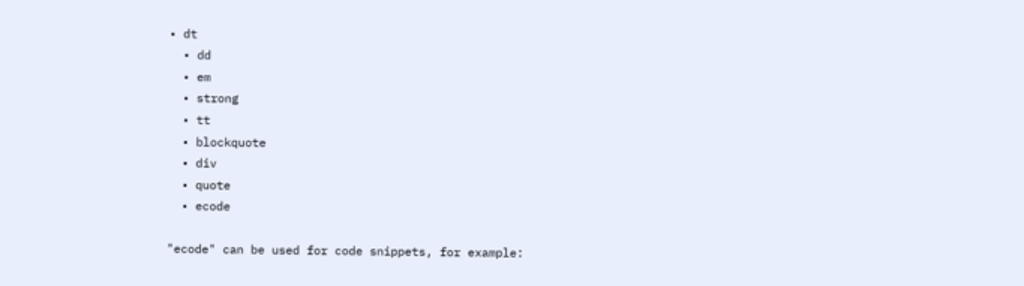• dt
  • dd
  • em
  • strong
  • tt
  • blockquote
  • div
  • quote
  • ecode

"ecode" can be used for code snippets, for example: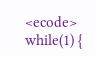<ecode>    while(1) {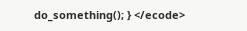do_something(); } </ecode>